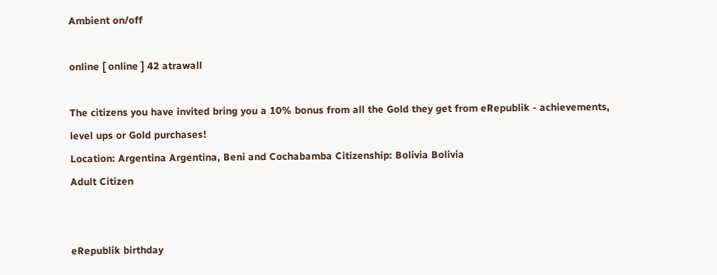Ambient on/off

online [ online ] 42 atrawall

The citizens you have invited bring you a 10% bonus from all the Gold they get from eRepublik - achievements, level ups or Gold purchases!
Location: Argentina Argentina, Beni and Cochabamba Citizenship: Bolivia Bolivia
Adult Citizen


eRepublik birthday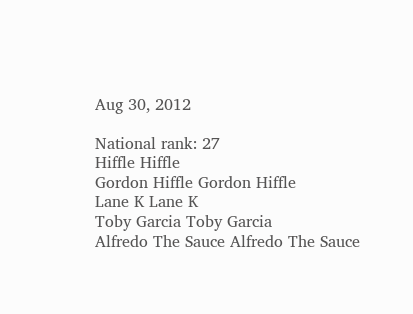Aug 30, 2012

National rank: 27
Hiffle Hiffle
Gordon Hiffle Gordon Hiffle
Lane K Lane K
Toby Garcia Toby Garcia
Alfredo The Sauce Alfredo The Sauce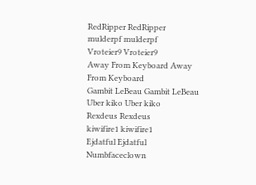RedRipper RedRipper
mulderpf mulderpf
Vroteier9 Vroteier9
Away From Keyboard Away From Keyboard
Gambit LeBeau Gambit LeBeau
Uber kiko Uber kiko
Rexdeus Rexdeus
kiwifire1 kiwifire1
Ejdatful Ejdatful
Numbfaceclown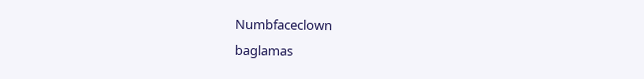Numbfaceclown
baglamas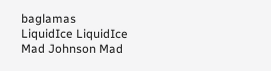baglamas
LiquidIce LiquidIce
Mad Johnson Mad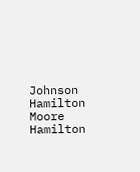Johnson
Hamilton Moore Hamilton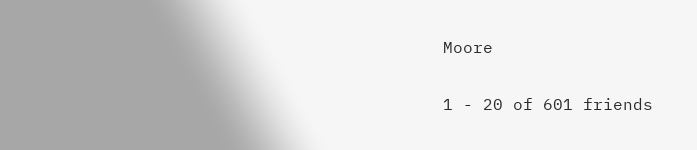Moore

1 - 20 of 601 friends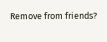Remove from friends?